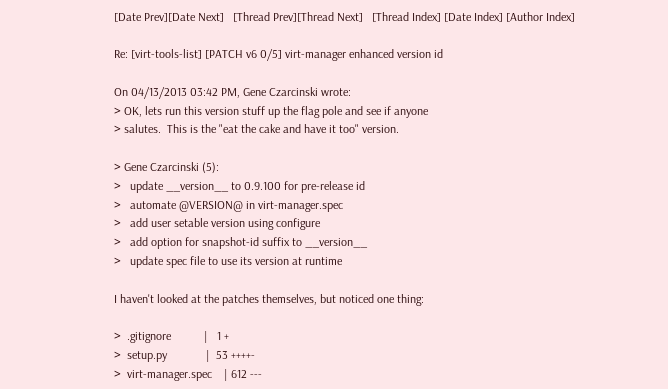[Date Prev][Date Next]   [Thread Prev][Thread Next]   [Thread Index] [Date Index] [Author Index]

Re: [virt-tools-list] [PATCH v6 0/5] virt-manager enhanced version id

On 04/13/2013 03:42 PM, Gene Czarcinski wrote:
> OK, lets run this version stuff up the flag pole and see if anyone
> salutes.  This is the "eat the cake and have it too" version.

> Gene Czarcinski (5):
>   update __version__ to 0.9.100 for pre-release id
>   automate @VERSION@ in virt-manager.spec
>   add user setable version using configure
>   add option for snapshot-id suffix to __version__
>   update spec file to use its version at runtime

I haven't looked at the patches themselves, but noticed one thing:

>  .gitignore           |   1 +
>  setup.py             |  53 ++++-
>  virt-manager.spec    | 612 ---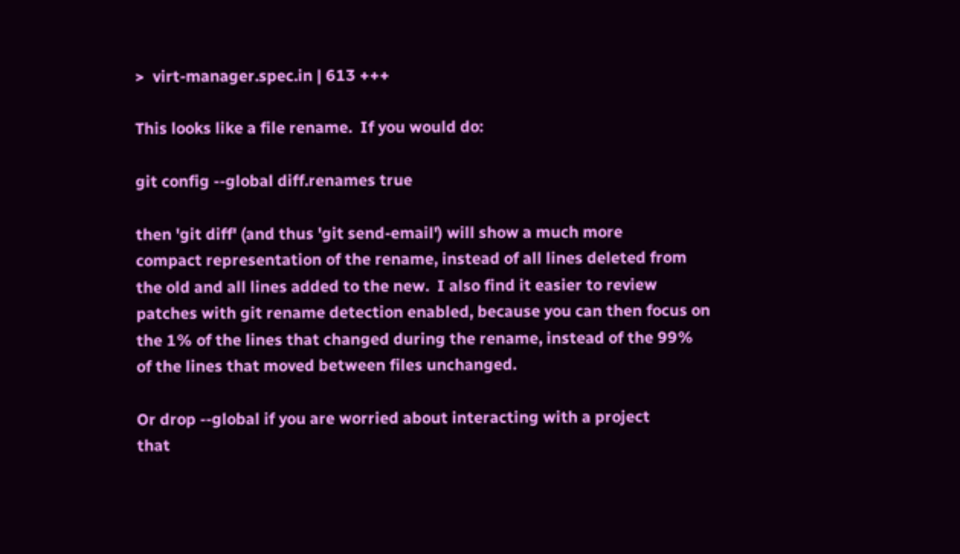>  virt-manager.spec.in | 613 +++

This looks like a file rename.  If you would do:

git config --global diff.renames true

then 'git diff' (and thus 'git send-email') will show a much more
compact representation of the rename, instead of all lines deleted from
the old and all lines added to the new.  I also find it easier to review
patches with git rename detection enabled, because you can then focus on
the 1% of the lines that changed during the rename, instead of the 99%
of the lines that moved between files unchanged.

Or drop --global if you are worried about interacting with a project
that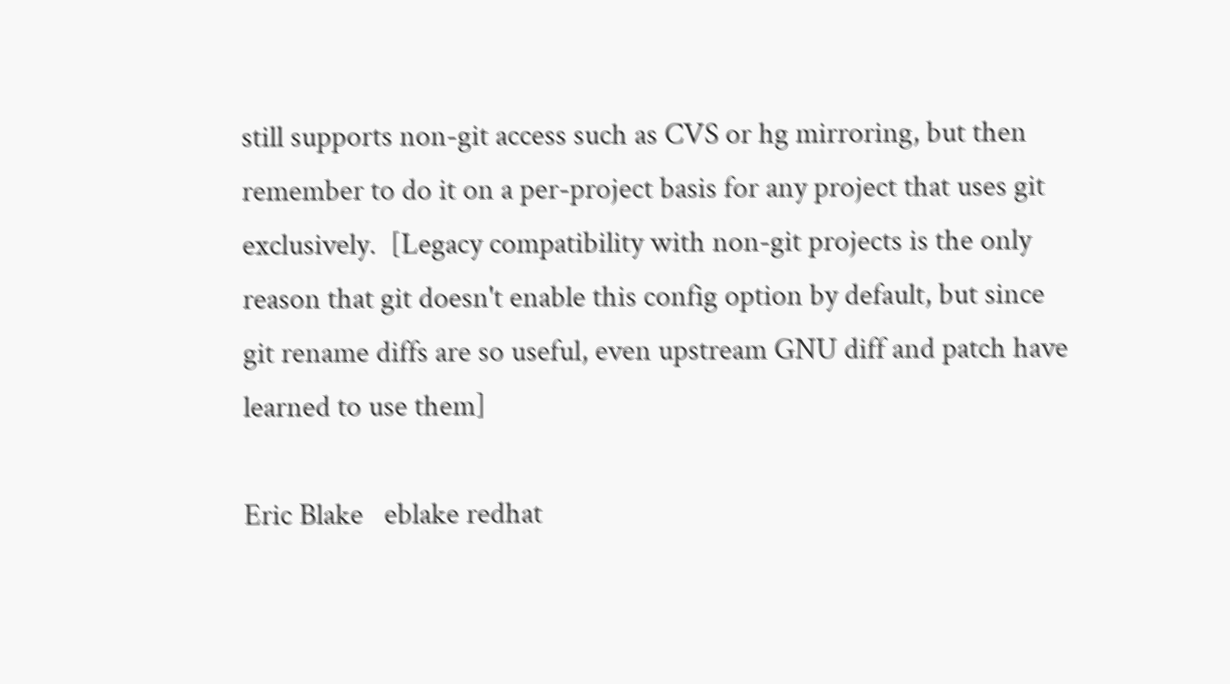still supports non-git access such as CVS or hg mirroring, but then
remember to do it on a per-project basis for any project that uses git
exclusively.  [Legacy compatibility with non-git projects is the only
reason that git doesn't enable this config option by default, but since
git rename diffs are so useful, even upstream GNU diff and patch have
learned to use them]

Eric Blake   eblake redhat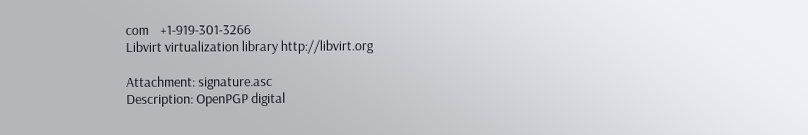com    +1-919-301-3266
Libvirt virtualization library http://libvirt.org

Attachment: signature.asc
Description: OpenPGP digital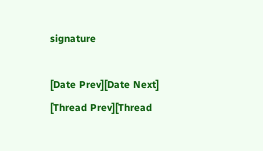signature

[Date Prev][Date Next]   [Thread Prev][Thread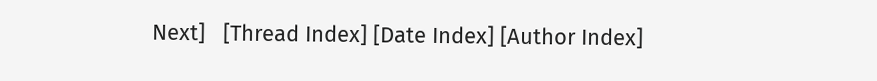Next]   [Thread Index] [Date Index] [Author Index]